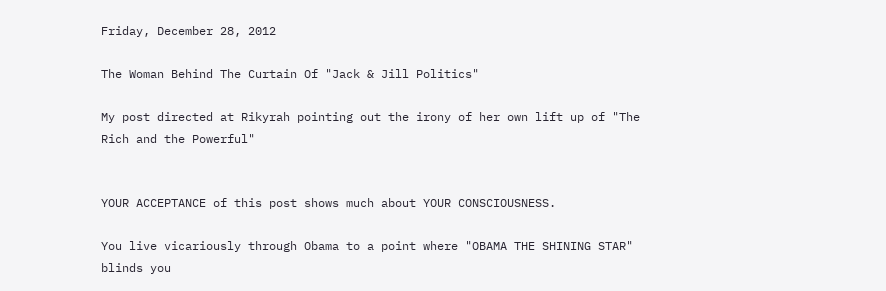Friday, December 28, 2012

The Woman Behind The Curtain Of "Jack & Jill Politics"

My post directed at Rikyrah pointing out the irony of her own lift up of "The Rich and the Powerful"


YOUR ACCEPTANCE of this post shows much about YOUR CONSCIOUSNESS.

You live vicariously through Obama to a point where "OBAMA THE SHINING STAR" blinds you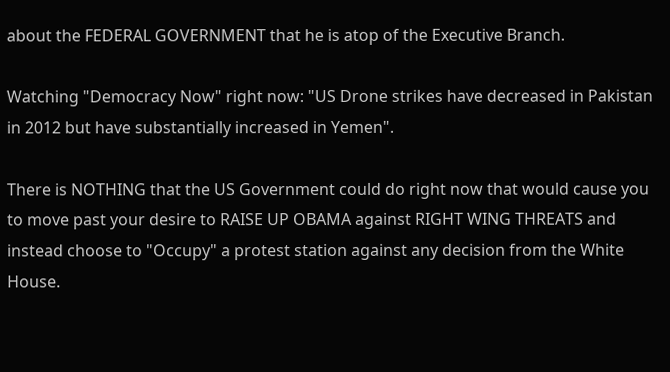about the FEDERAL GOVERNMENT that he is atop of the Executive Branch.

Watching "Democracy Now" right now: "US Drone strikes have decreased in Pakistan in 2012 but have substantially increased in Yemen".

There is NOTHING that the US Government could do right now that would cause you to move past your desire to RAISE UP OBAMA against RIGHT WING THREATS and instead choose to "Occupy" a protest station against any decision from the White House.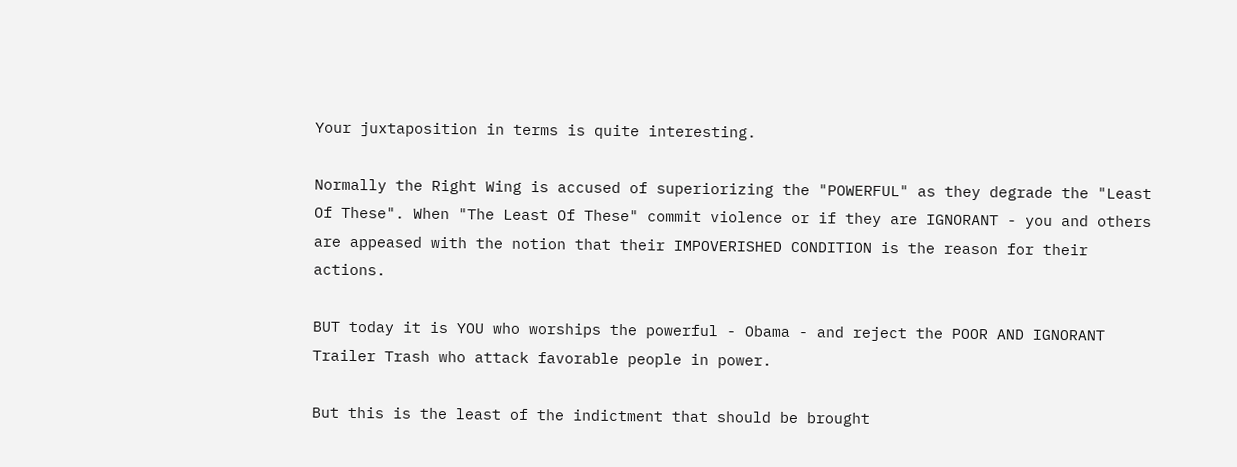Your juxtaposition in terms is quite interesting.

Normally the Right Wing is accused of superiorizing the "POWERFUL" as they degrade the "Least Of These". When "The Least Of These" commit violence or if they are IGNORANT - you and others are appeased with the notion that their IMPOVERISHED CONDITION is the reason for their actions.

BUT today it is YOU who worships the powerful - Obama - and reject the POOR AND IGNORANT Trailer Trash who attack favorable people in power.

But this is the least of the indictment that should be brought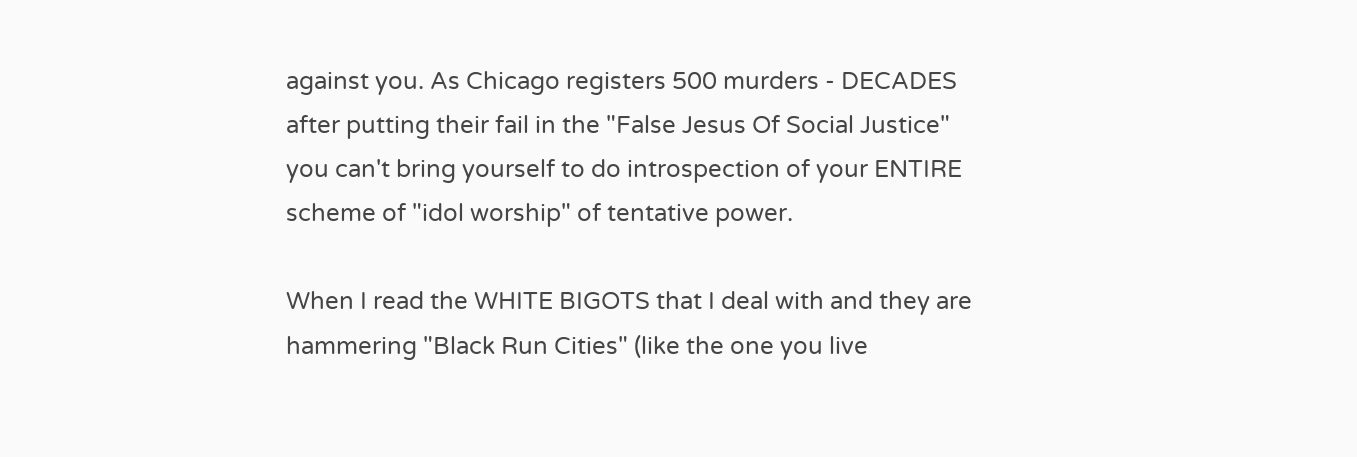against you. As Chicago registers 500 murders - DECADES after putting their fail in the "False Jesus Of Social Justice" you can't bring yourself to do introspection of your ENTIRE scheme of "idol worship" of tentative power.

When I read the WHITE BIGOTS that I deal with and they are hammering "Black Run Cities" (like the one you live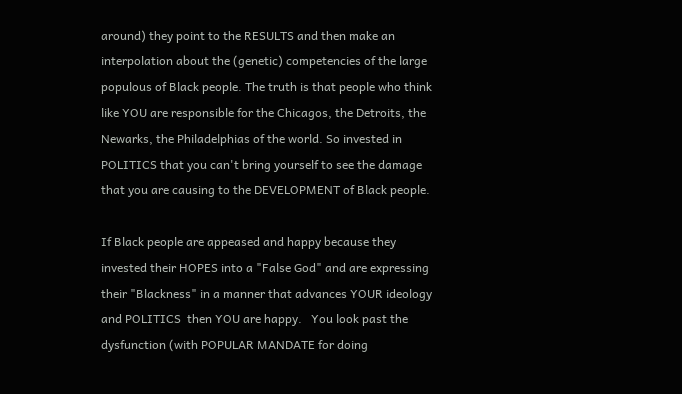around) they point to the RESULTS and then make an interpolation about the (genetic) competencies of the large populous of Black people. The truth is that people who think like YOU are responsible for the Chicagos, the Detroits, the Newarks, the Philadelphias of the world. So invested in POLITICS that you can't bring yourself to see the damage that you are causing to the DEVELOPMENT of Black people.

If Black people are appeased and happy because they invested their HOPES into a "False God" and are expressing their "Blackness" in a manner that advances YOUR ideology and POLITICS  then YOU are happy.   You look past the dysfunction (with POPULAR MANDATE for doing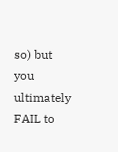so) but you ultimately FAIL to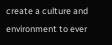create a culture and environment to ever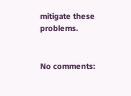mitigate these problems.


No comments: